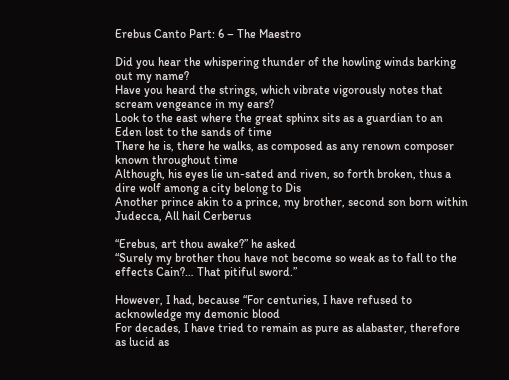Erebus Canto Part: 6 – The Maestro

Did you hear the whispering thunder of the howling winds barking out my name?
Have you heard the strings, which vibrate vigorously notes that scream vengeance in my ears?
Look to the east where the great sphinx sits as a guardian to an Eden lost to the sands of time
There he is, there he walks, as composed as any renown composer known throughout time
Although, his eyes lie un-sated and riven, so forth broken, thus a dire wolf among a city belong to Dis
Another prince akin to a prince, my brother, second son born within Judecca, All hail Cerberus

“Erebus, art thou awake?” he asked
“Surely my brother thou have not become so weak as to fall to the effects Cain?… That pitiful sword.”

However, I had, because “For centuries, I have refused to acknowledge my demonic blood
For decades, I have tried to remain as pure as alabaster, therefore as lucid as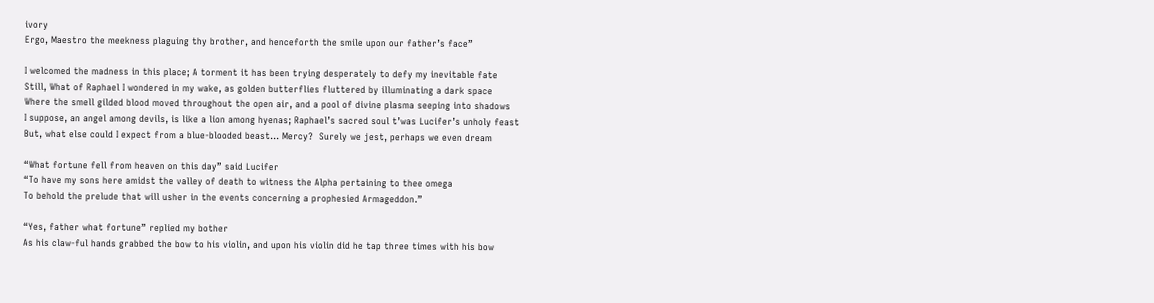ivory
Ergo, Maestro the meekness plaguing thy brother, and henceforth the smile upon our father’s face”

I welcomed the madness in this place; A torment it has been trying desperately to defy my inevitable fate
Still, What of Raphael I wondered in my wake, as golden butterflies fluttered by illuminating a dark space
Where the smell gilded blood moved throughout the open air, and a pool of divine plasma seeping into shadows
I suppose, an angel among devils, is like a lion among hyenas; Raphael’s sacred soul t’was Lucifer’s unholy feast
But, what else could I expect from a blue-blooded beast… Mercy?  Surely we jest, perhaps we even dream

“What fortune fell from heaven on this day” said Lucifer
“To have my sons here amidst the valley of death to witness the Alpha pertaining to thee omega
To behold the prelude that will usher in the events concerning a prophesied Armageddon.”

“Yes, father what fortune” replied my bother
As his claw-ful hands grabbed the bow to his violin, and upon his violin did he tap three times with his bow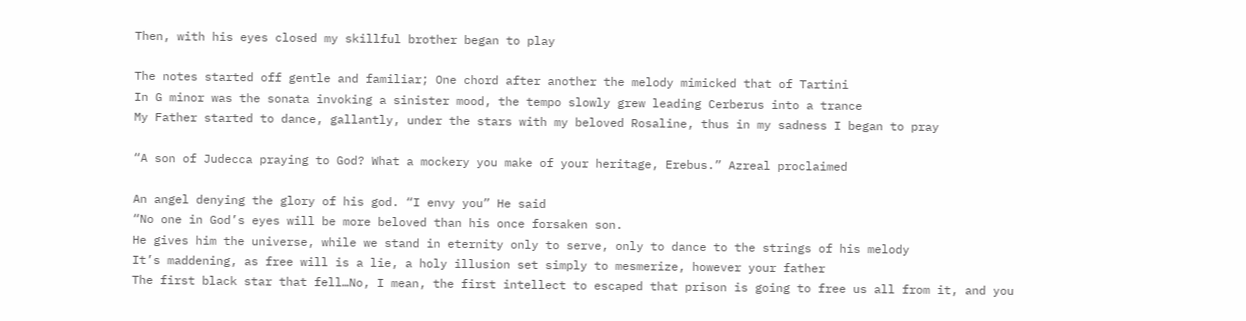Then, with his eyes closed my skillful brother began to play

The notes started off gentle and familiar; One chord after another the melody mimicked that of Tartini
In G minor was the sonata invoking a sinister mood, the tempo slowly grew leading Cerberus into a trance
My Father started to dance, gallantly, under the stars with my beloved Rosaline, thus in my sadness I began to pray

“A son of Judecca praying to God? What a mockery you make of your heritage, Erebus.” Azreal proclaimed

An angel denying the glory of his god. “I envy you” He said
“No one in God’s eyes will be more beloved than his once forsaken son.
He gives him the universe, while we stand in eternity only to serve, only to dance to the strings of his melody
It’s maddening, as free will is a lie, a holy illusion set simply to mesmerize, however your father
The first black star that fell…No, I mean, the first intellect to escaped that prison is going to free us all from it, and you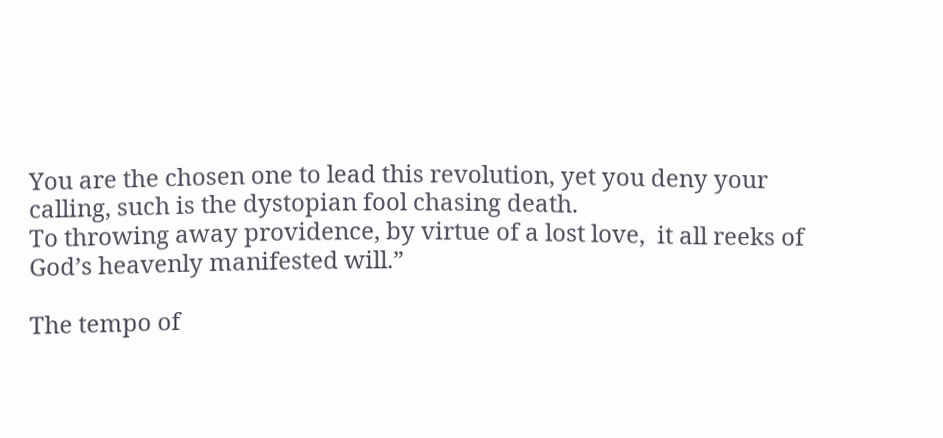You are the chosen one to lead this revolution, yet you deny your calling, such is the dystopian fool chasing death.
To throwing away providence, by virtue of a lost love,  it all reeks of God’s heavenly manifested will.”

The tempo of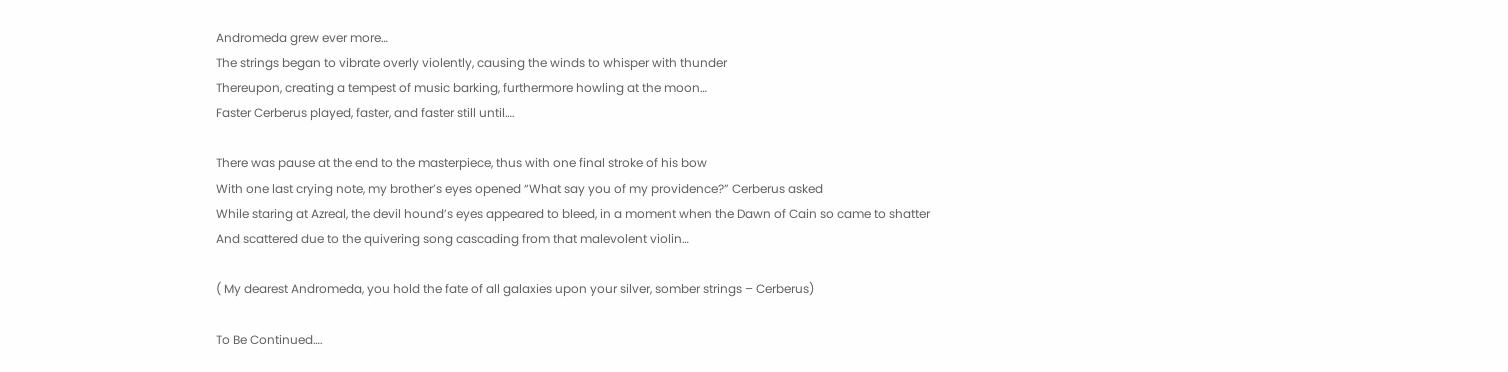Andromeda grew ever more…
The strings began to vibrate overly violently, causing the winds to whisper with thunder
Thereupon, creating a tempest of music barking, furthermore howling at the moon…
Faster Cerberus played, faster, and faster still until….

There was pause at the end to the masterpiece, thus with one final stroke of his bow
With one last crying note, my brother’s eyes opened “What say you of my providence?” Cerberus asked
While staring at Azreal, the devil hound’s eyes appeared to bleed, in a moment when the Dawn of Cain so came to shatter
And scattered due to the quivering song cascading from that malevolent violin…

( My dearest Andromeda, you hold the fate of all galaxies upon your silver, somber strings – Cerberus)

To Be Continued….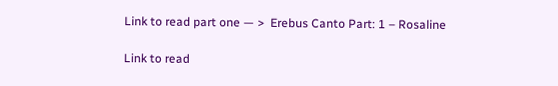Link to read part one — >  Erebus Canto Part: 1 – Rosaline

Link to read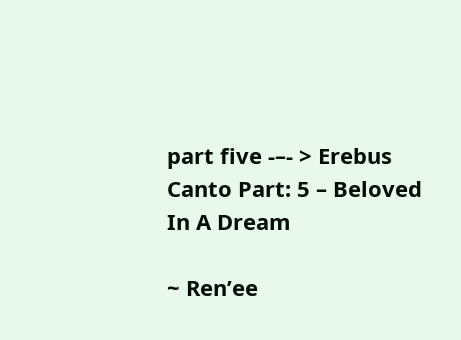part five -–- > Erebus Canto Part: 5 – Beloved In A Dream

~ Ren’ee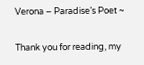Verona – Paradise’s Poet ~

Thank you for reading, my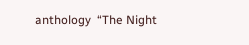anthology  “The Night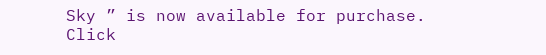Sky ” is now available for purchase.
Click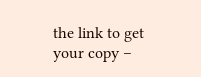the link to get your copy –